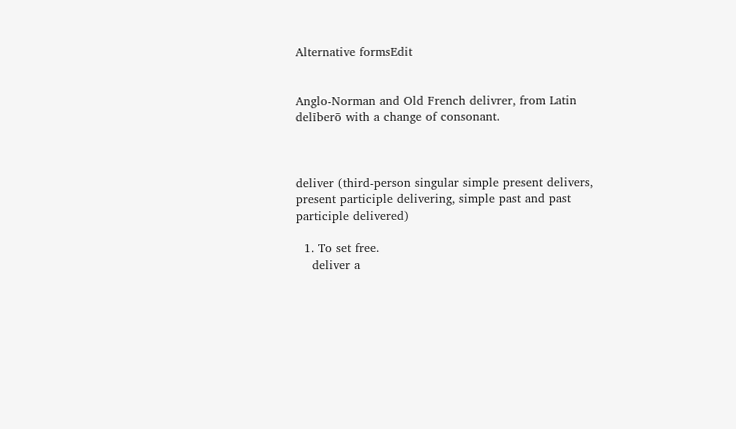Alternative formsEdit


Anglo-Norman and Old French delivrer, from Latin delīberō with a change of consonant.



deliver (third-person singular simple present delivers, present participle delivering, simple past and past participle delivered)

  1. To set free.
    deliver a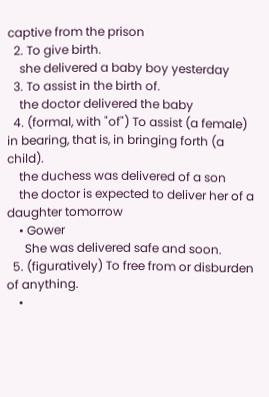captive from the prison
  2. To give birth.
    she delivered a baby boy yesterday
  3. To assist in the birth of.
    the doctor delivered the baby
  4. (formal, with "of") To assist (a female) in bearing, that is, in bringing forth (a child).
    the duchess was delivered of a son
    the doctor is expected to deliver her of a daughter tomorrow
    • Gower
      She was delivered safe and soon.
  5. (figuratively) To free from or disburden of anything.
    •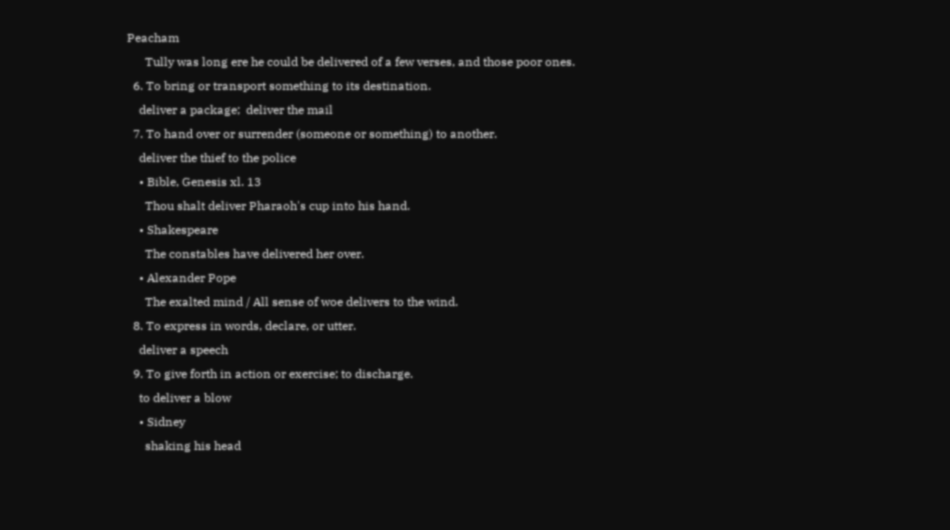Peacham
      Tully was long ere he could be delivered of a few verses, and those poor ones.
  6. To bring or transport something to its destination.
    deliver a package;  deliver the mail
  7. To hand over or surrender (someone or something) to another.
    deliver the thief to the police
    • Bible, Genesis xl. 13
      Thou shalt deliver Pharaoh's cup into his hand.
    • Shakespeare
      The constables have delivered her over.
    • Alexander Pope
      The exalted mind / All sense of woe delivers to the wind.
  8. To express in words, declare, or utter.
    deliver a speech
  9. To give forth in action or exercise; to discharge.
    to deliver a blow
    • Sidney
      shaking his head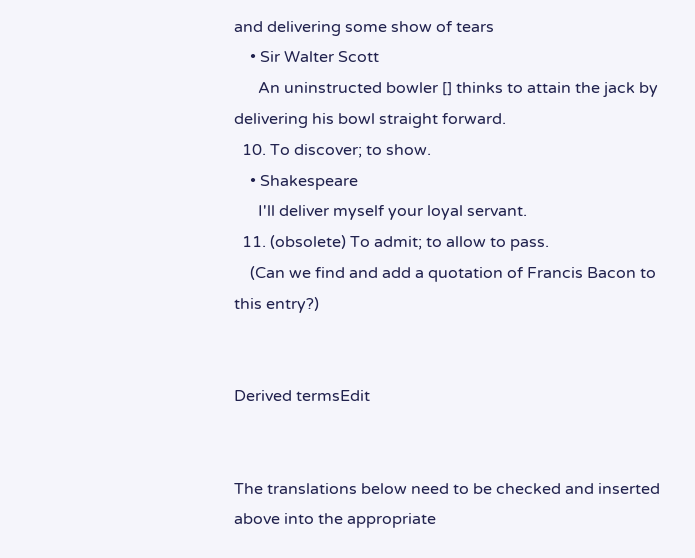and delivering some show of tears
    • Sir Walter Scott
      An uninstructed bowler [] thinks to attain the jack by delivering his bowl straight forward.
  10. To discover; to show.
    • Shakespeare
      I'll deliver myself your loyal servant.
  11. (obsolete) To admit; to allow to pass.
    (Can we find and add a quotation of Francis Bacon to this entry?)


Derived termsEdit


The translations below need to be checked and inserted above into the appropriate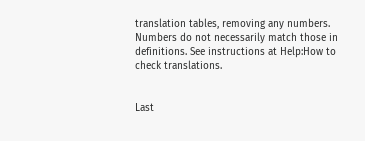translation tables, removing any numbers. Numbers do not necessarily match those in definitions. See instructions at Help:How to check translations.


Last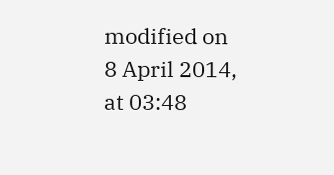modified on 8 April 2014, at 03:48